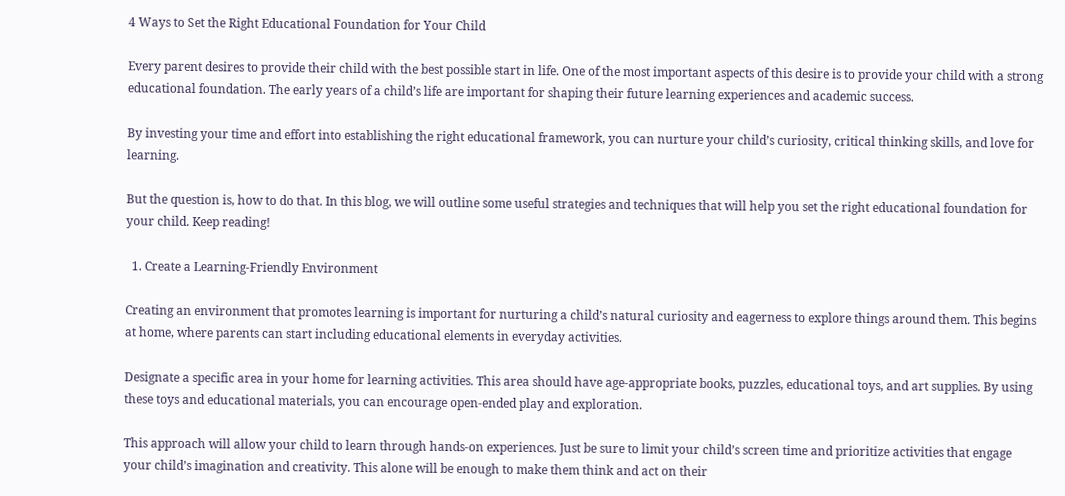4 Ways to Set the Right Educational Foundation for Your Child

Every parent desires to provide their child with the best possible start in life. One of the most important aspects of this desire is to provide your child with a strong educational foundation. The early years of a child’s life are important for shaping their future learning experiences and academic success.

By investing your time and effort into establishing the right educational framework, you can nurture your child’s curiosity, critical thinking skills, and love for learning.

But the question is, how to do that. In this blog, we will outline some useful strategies and techniques that will help you set the right educational foundation for your child. Keep reading!

  1. Create a Learning-Friendly Environment

Creating an environment that promotes learning is important for nurturing a child’s natural curiosity and eagerness to explore things around them. This begins at home, where parents can start including educational elements in everyday activities.

Designate a specific area in your home for learning activities. This area should have age-appropriate books, puzzles, educational toys, and art supplies. By using these toys and educational materials, you can encourage open-ended play and exploration.

This approach will allow your child to learn through hands-on experiences. Just be sure to limit your child’s screen time and prioritize activities that engage your child’s imagination and creativity. This alone will be enough to make them think and act on their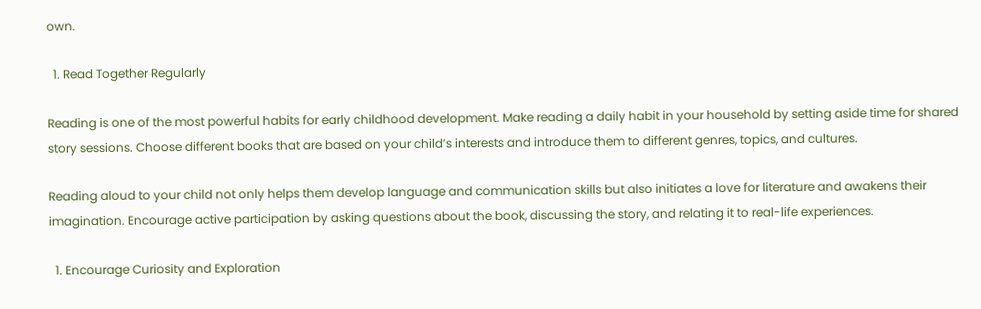own.

  1. Read Together Regularly

Reading is one of the most powerful habits for early childhood development. Make reading a daily habit in your household by setting aside time for shared story sessions. Choose different books that are based on your child’s interests and introduce them to different genres, topics, and cultures.

Reading aloud to your child not only helps them develop language and communication skills but also initiates a love for literature and awakens their imagination. Encourage active participation by asking questions about the book, discussing the story, and relating it to real-life experiences.

  1. Encourage Curiosity and Exploration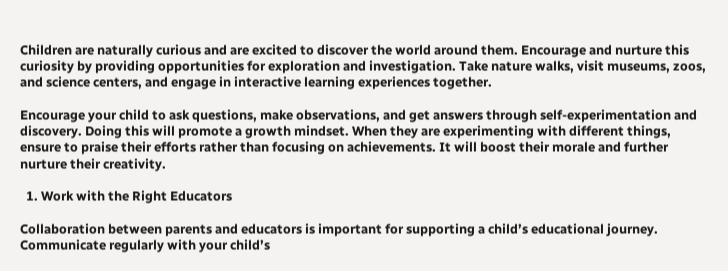Children are naturally curious and are excited to discover the world around them. Encourage and nurture this curiosity by providing opportunities for exploration and investigation. Take nature walks, visit museums, zoos, and science centers, and engage in interactive learning experiences together.

Encourage your child to ask questions, make observations, and get answers through self-experimentation and discovery. Doing this will promote a growth mindset. When they are experimenting with different things, ensure to praise their efforts rather than focusing on achievements. It will boost their morale and further nurture their creativity.

  1. Work with the Right Educators

Collaboration between parents and educators is important for supporting a child’s educational journey. Communicate regularly with your child’s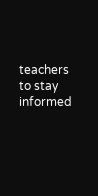teachers to stay informed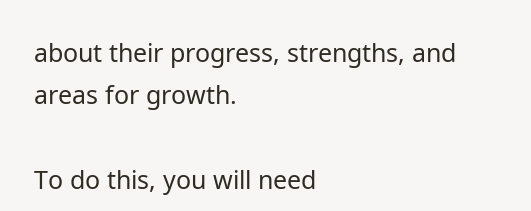about their progress, strengths, and areas for growth.

To do this, you will need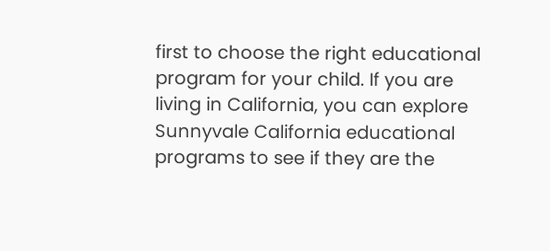first to choose the right educational program for your child. If you are living in California, you can explore Sunnyvale California educational programs to see if they are the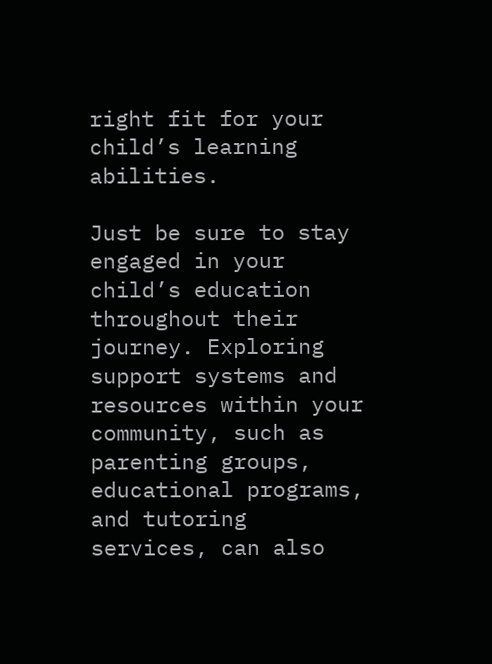right fit for your child’s learning abilities.

Just be sure to stay engaged in your child’s education throughout their journey. Exploring support systems and resources within your community, such as parenting groups, educational programs, and tutoring services, can also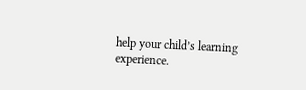help your child’s learning experience.